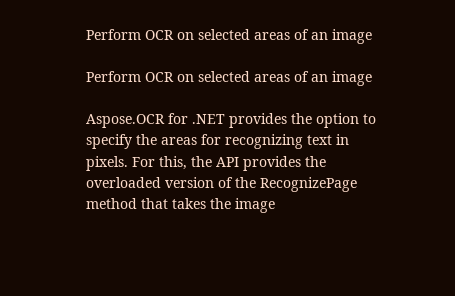Perform OCR on selected areas of an image

Perform OCR on selected areas of an image

Aspose.OCR for .NET provides the option to specify the areas for recognizing text in pixels. For this, the API provides the overloaded version of the RecognizePage method that takes the image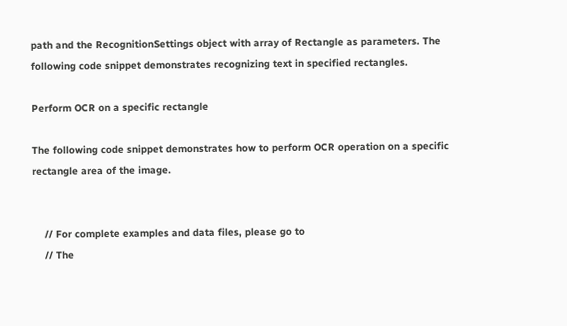path and the RecognitionSettings object with array of Rectangle as parameters. The following code snippet demonstrates recognizing text in specified rectangles.

Perform OCR on a specific rectangle

The following code snippet demonstrates how to perform OCR operation on a specific rectangle area of the image.


    // For complete examples and data files, please go to
    // The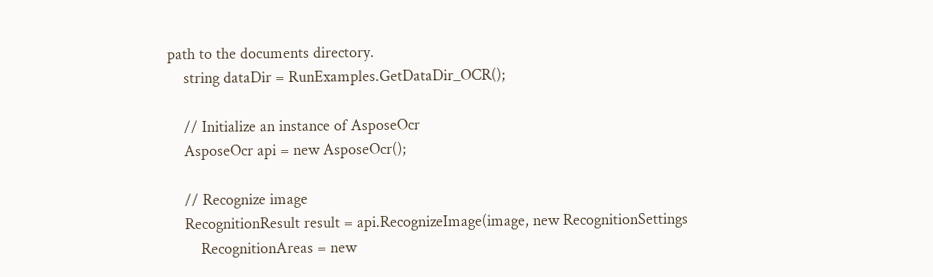path to the documents directory.
    string dataDir = RunExamples.GetDataDir_OCR();

    // Initialize an instance of AsposeOcr
    AsposeOcr api = new AsposeOcr();

    // Recognize image
    RecognitionResult result = api.RecognizeImage(image, new RecognitionSettings
        RecognitionAreas = new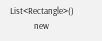List<Rectangle>()
            new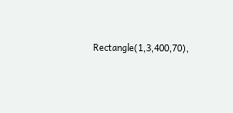Rectangle(1,3,400,70),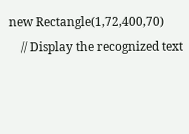new Rectangle(1,72,400,70)
    // Display the recognized text